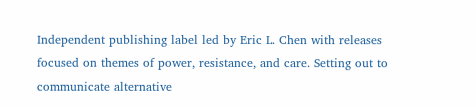Independent publishing label led by Eric L. Chen with releases focused on themes of power, resistance, and care. Setting out to communicate alternative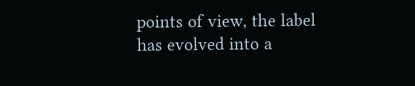points of view, the label has evolved into a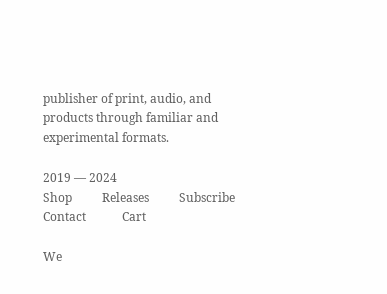publisher of print, audio, and products through familiar and experimental formats.

2019 — 2024
Shop          Releases          Subscribe          Contact            Cart

We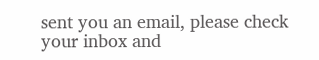sent you an email, please check your inbox and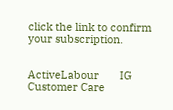click the link to confirm your subscription.


ActiveLabour       IG       Customer Care